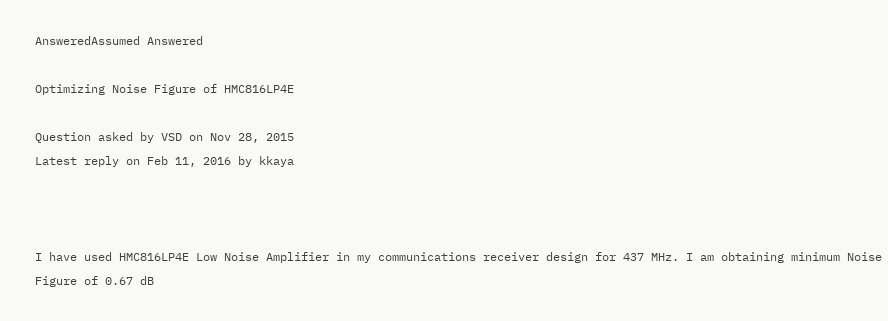AnsweredAssumed Answered

Optimizing Noise Figure of HMC816LP4E

Question asked by VSD on Nov 28, 2015
Latest reply on Feb 11, 2016 by kkaya



I have used HMC816LP4E Low Noise Amplifier in my communications receiver design for 437 MHz. I am obtaining minimum Noise Figure of 0.67 dB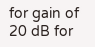for gain of 20 dB for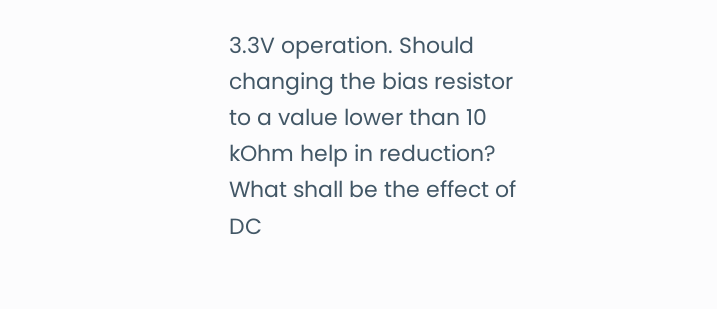3.3V operation. Should changing the bias resistor to a value lower than 10 kOhm help in reduction? What shall be the effect of DC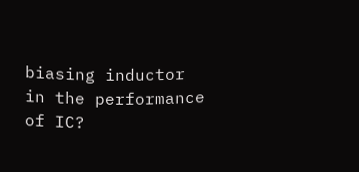biasing inductor in the performance of IC?